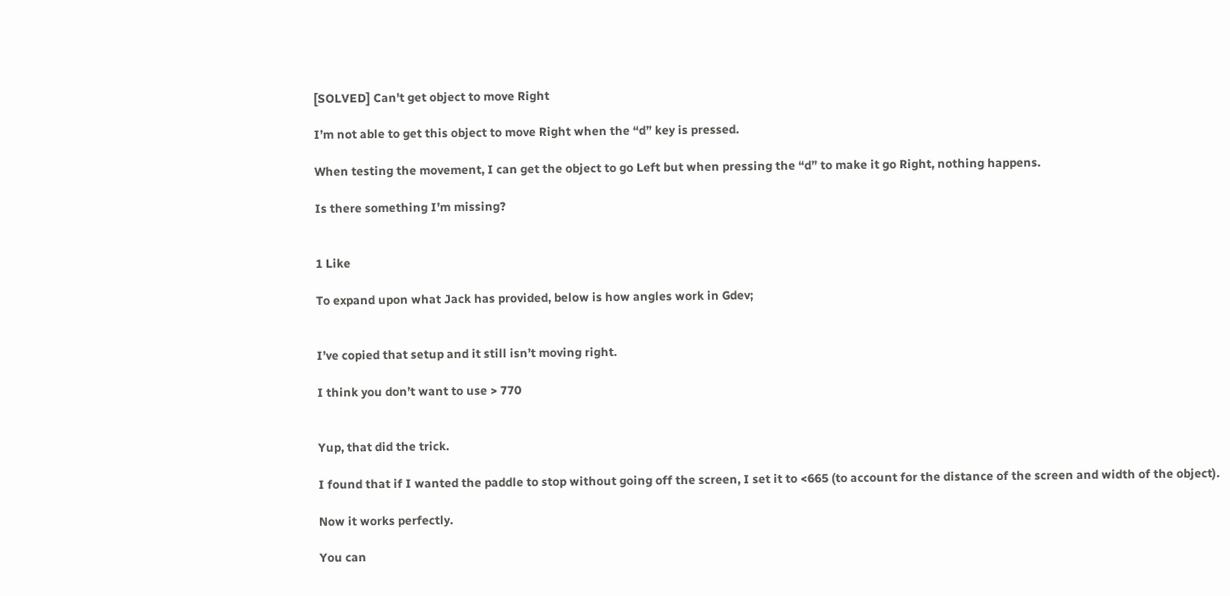[SOLVED] Can't get object to move Right

I’m not able to get this object to move Right when the “d” key is pressed.

When testing the movement, I can get the object to go Left but when pressing the “d” to make it go Right, nothing happens.

Is there something I’m missing?


1 Like

To expand upon what Jack has provided, below is how angles work in Gdev;


I’ve copied that setup and it still isn’t moving right.

I think you don’t want to use > 770


Yup, that did the trick.

I found that if I wanted the paddle to stop without going off the screen, I set it to <665 (to account for the distance of the screen and width of the object).

Now it works perfectly.

You can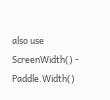also use ScreenWidth() - Paddle.Width()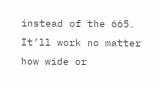instead of the 665. It’ll work no matter how wide or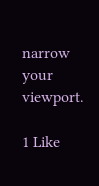narrow your viewport.

1 Like